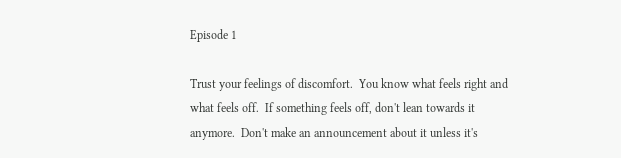Episode 1

Trust your feelings of discomfort.  You know what feels right and what feels off.  If something feels off, don't lean towards it anymore.  Don't make an announcement about it unless it's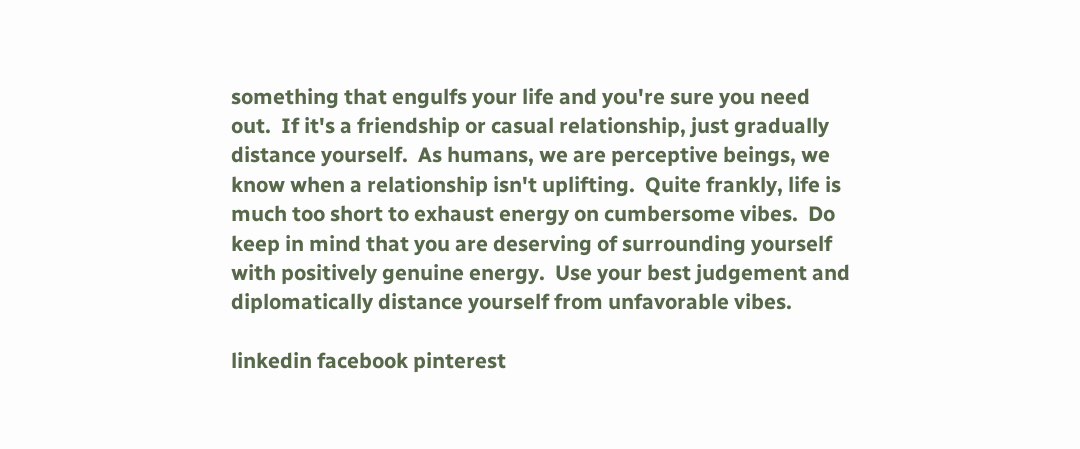something that engulfs your life and you're sure you need out.  If it's a friendship or casual relationship, just gradually distance yourself.  As humans, we are perceptive beings, we know when a relationship isn't uplifting.  Quite frankly, life is much too short to exhaust energy on cumbersome vibes.  Do keep in mind that you are deserving of surrounding yourself with positively genuine energy.  Use your best judgement and diplomatically distance yourself from unfavorable vibes.

linkedin facebook pinterest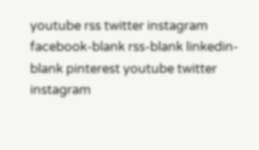youtube rss twitter instagram facebook-blank rss-blank linkedin-blank pinterest youtube twitter instagram